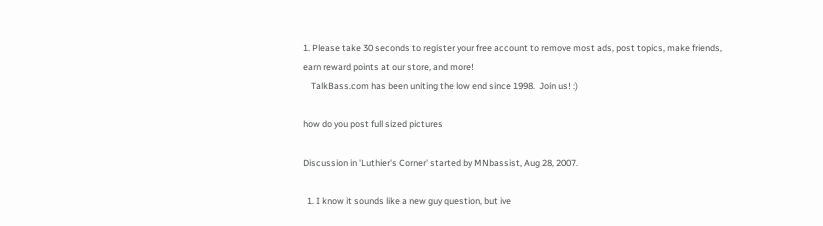1. Please take 30 seconds to register your free account to remove most ads, post topics, make friends, earn reward points at our store, and more!
    TalkBass.com has been uniting the low end since 1998.  Join us! :)

how do you post full sized pictures

Discussion in 'Luthier's Corner' started by MNbassist, Aug 28, 2007.

  1. I know it sounds like a new guy question, but ive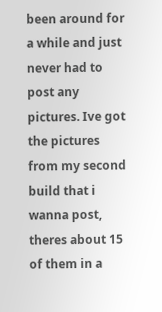been around for a while and just never had to post any pictures. Ive got the pictures from my second build that i wanna post, theres about 15 of them in a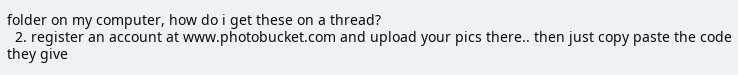folder on my computer, how do i get these on a thread?
  2. register an account at www.photobucket.com and upload your pics there.. then just copy paste the code they give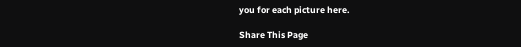you for each picture here.

Share This Page